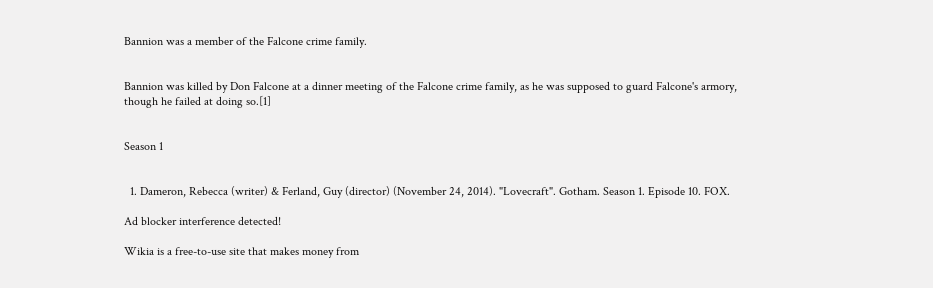Bannion was a member of the Falcone crime family.


Bannion was killed by Don Falcone at a dinner meeting of the Falcone crime family, as he was supposed to guard Falcone's armory, though he failed at doing so.[1]


Season 1


  1. Dameron, Rebecca (writer) & Ferland, Guy (director) (November 24, 2014). "Lovecraft". Gotham. Season 1. Episode 10. FOX.

Ad blocker interference detected!

Wikia is a free-to-use site that makes money from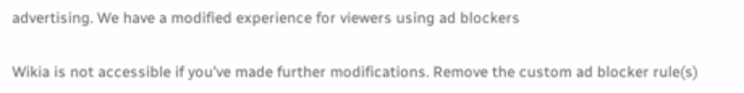advertising. We have a modified experience for viewers using ad blockers

Wikia is not accessible if you’ve made further modifications. Remove the custom ad blocker rule(s)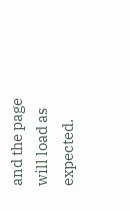and the page will load as expected.